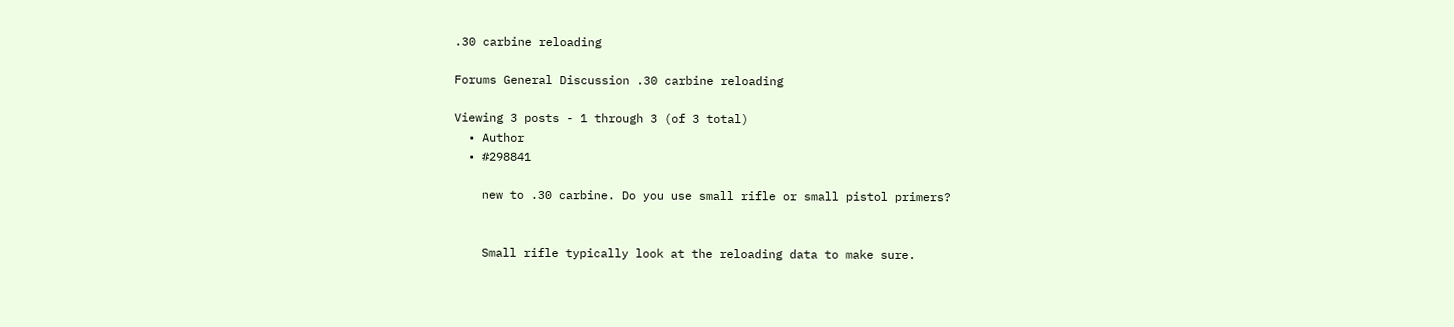.30 carbine reloading

Forums General Discussion .30 carbine reloading

Viewing 3 posts - 1 through 3 (of 3 total)
  • Author
  • #298841

    new to .30 carbine. Do you use small rifle or small pistol primers?


    Small rifle typically look at the reloading data to make sure.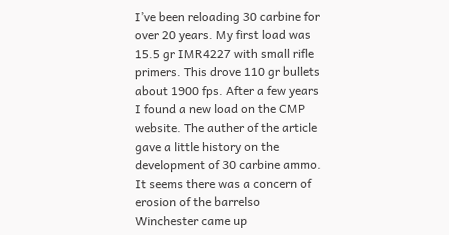I’ve been reloading 30 carbine for over 20 years. My first load was 15.5 gr IMR4227 with small rifle primers. This drove 110 gr bullets about 1900 fps. After a few years I found a new load on the CMP website. The auther of the article gave a little history on the development of 30 carbine ammo. It seems there was a concern of erosion of the barrelso Winchester came up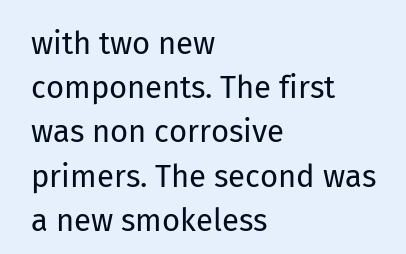with two new components. The first was non corrosive primers. The second was a new smokeless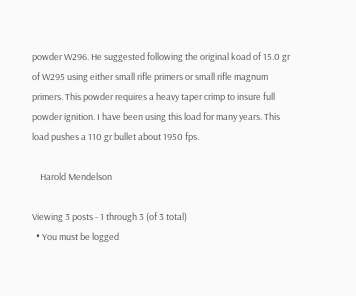powder W296. He suggested following the original koad of 15.0 gr of W295 using either small rifle primers or small rifle magnum primers. This powder requires a heavy taper crimp to insure full powder ignition. I have been using this load for many years. This load pushes a 110 gr bullet about 1950 fps.

    Harold Mendelson

Viewing 3 posts - 1 through 3 (of 3 total)
  • You must be logged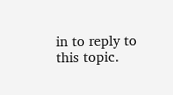in to reply to this topic.